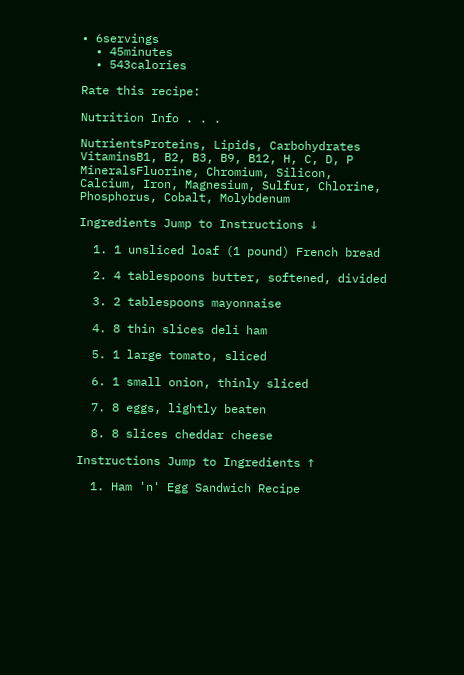• 6servings
  • 45minutes
  • 543calories

Rate this recipe:

Nutrition Info . . .

NutrientsProteins, Lipids, Carbohydrates
VitaminsB1, B2, B3, B9, B12, H, C, D, P
MineralsFluorine, Chromium, Silicon, Calcium, Iron, Magnesium, Sulfur, Chlorine, Phosphorus, Cobalt, Molybdenum

Ingredients Jump to Instructions ↓

  1. 1 unsliced loaf (1 pound) French bread

  2. 4 tablespoons butter, softened, divided

  3. 2 tablespoons mayonnaise

  4. 8 thin slices deli ham

  5. 1 large tomato, sliced

  6. 1 small onion, thinly sliced

  7. 8 eggs, lightly beaten

  8. 8 slices cheddar cheese

Instructions Jump to Ingredients ↑

  1. Ham 'n' Egg Sandwich Recipe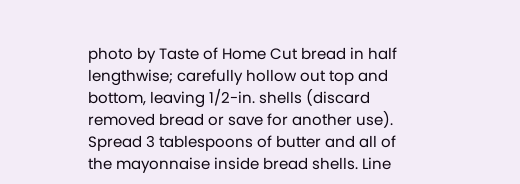photo by Taste of Home Cut bread in half lengthwise; carefully hollow out top and bottom, leaving 1/2-in. shells (discard removed bread or save for another use). Spread 3 tablespoons of butter and all of the mayonnaise inside bread shells. Line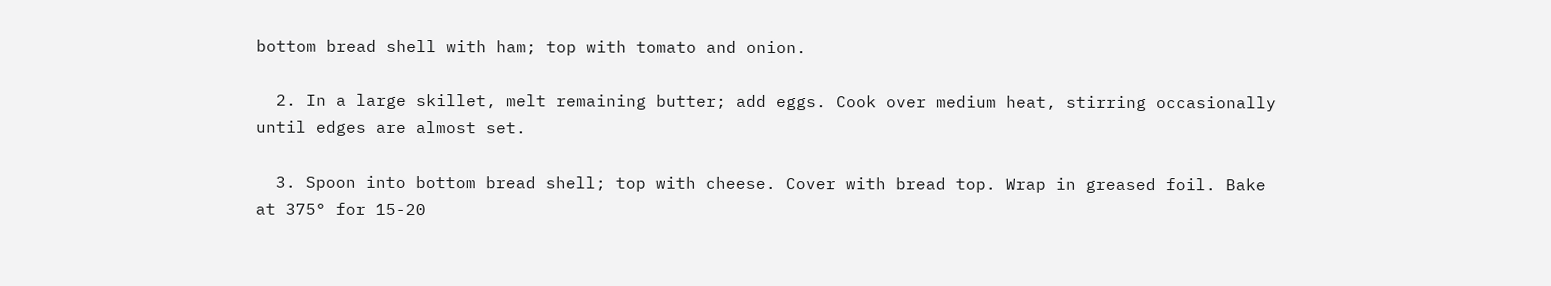bottom bread shell with ham; top with tomato and onion.

  2. In a large skillet, melt remaining butter; add eggs. Cook over medium heat, stirring occasionally until edges are almost set.

  3. Spoon into bottom bread shell; top with cheese. Cover with bread top. Wrap in greased foil. Bake at 375° for 15-20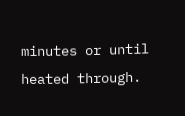minutes or until heated through.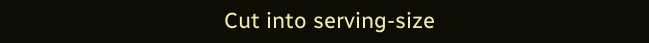Cut into serving-size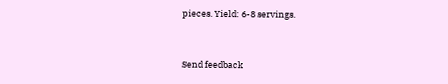pieces. Yield: 6-8 servings.


Send feedback